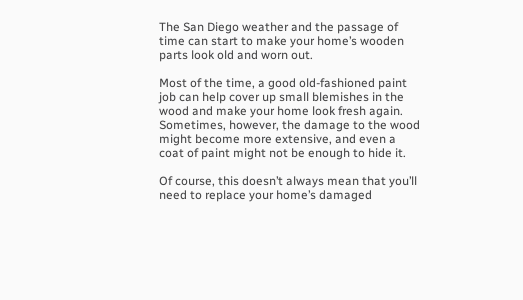The San Diego weather and the passage of time can start to make your home’s wooden parts look old and worn out.

Most of the time, a good old-fashioned paint job can help cover up small blemishes in the wood and make your home look fresh again. Sometimes, however, the damage to the wood might become more extensive, and even a coat of paint might not be enough to hide it.

Of course, this doesn’t always mean that you’ll need to replace your home’s damaged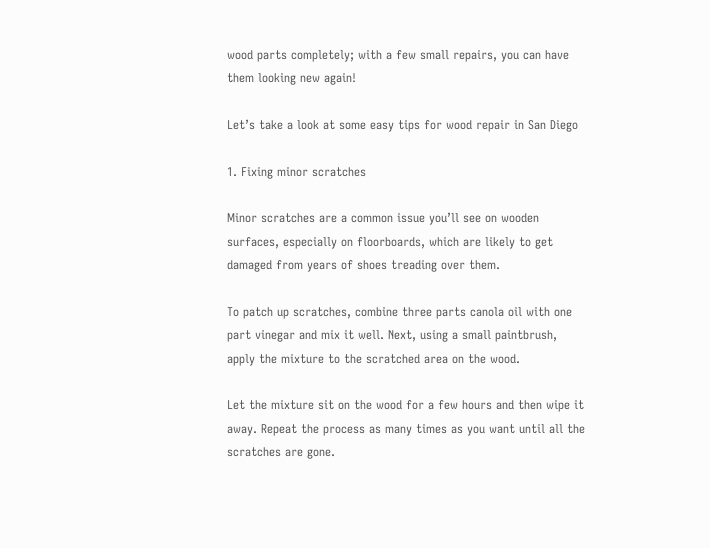wood parts completely; with a few small repairs, you can have them looking new again!

Let’s take a look at some easy tips for wood repair in San Diego

1. Fixing minor scratches

Minor scratches are a common issue you’ll see on wooden surfaces, especially on floorboards, which are likely to get damaged from years of shoes treading over them.

To patch up scratches, combine three parts canola oil with one part vinegar and mix it well. Next, using a small paintbrush, apply the mixture to the scratched area on the wood.

Let the mixture sit on the wood for a few hours and then wipe it away. Repeat the process as many times as you want until all the scratches are gone.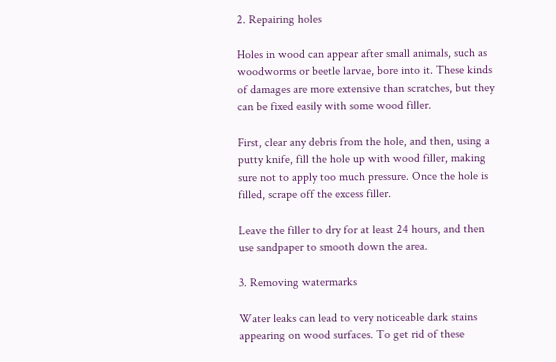2. Repairing holes

Holes in wood can appear after small animals, such as woodworms or beetle larvae, bore into it. These kinds of damages are more extensive than scratches, but they can be fixed easily with some wood filler.

First, clear any debris from the hole, and then, using a putty knife, fill the hole up with wood filler, making sure not to apply too much pressure. Once the hole is filled, scrape off the excess filler.

Leave the filler to dry for at least 24 hours, and then use sandpaper to smooth down the area.

3. Removing watermarks

Water leaks can lead to very noticeable dark stains appearing on wood surfaces. To get rid of these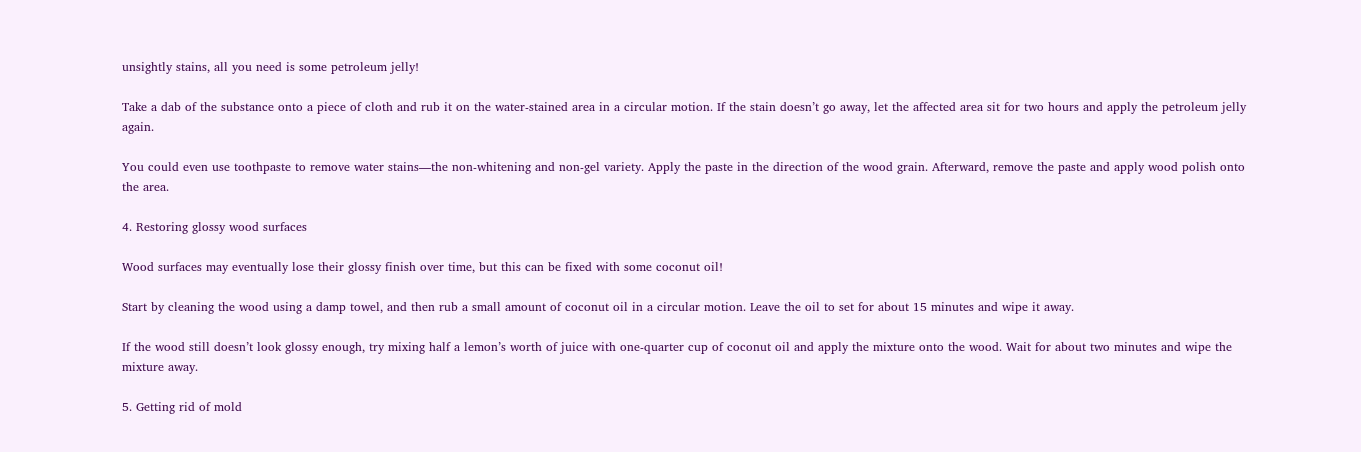unsightly stains, all you need is some petroleum jelly!

Take a dab of the substance onto a piece of cloth and rub it on the water-stained area in a circular motion. If the stain doesn’t go away, let the affected area sit for two hours and apply the petroleum jelly again.

You could even use toothpaste to remove water stains—the non-whitening and non-gel variety. Apply the paste in the direction of the wood grain. Afterward, remove the paste and apply wood polish onto the area.

4. Restoring glossy wood surfaces

Wood surfaces may eventually lose their glossy finish over time, but this can be fixed with some coconut oil!

Start by cleaning the wood using a damp towel, and then rub a small amount of coconut oil in a circular motion. Leave the oil to set for about 15 minutes and wipe it away.

If the wood still doesn’t look glossy enough, try mixing half a lemon’s worth of juice with one-quarter cup of coconut oil and apply the mixture onto the wood. Wait for about two minutes and wipe the mixture away.

5. Getting rid of mold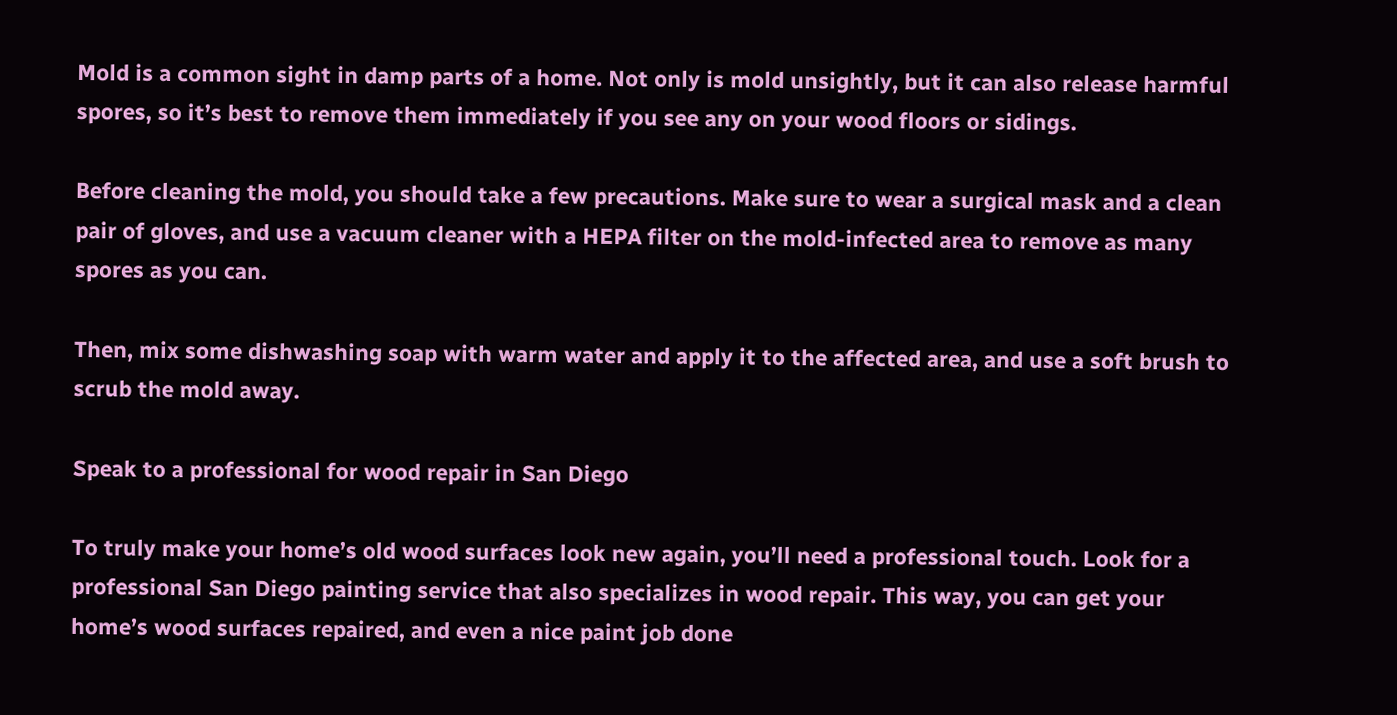Mold is a common sight in damp parts of a home. Not only is mold unsightly, but it can also release harmful spores, so it’s best to remove them immediately if you see any on your wood floors or sidings.

Before cleaning the mold, you should take a few precautions. Make sure to wear a surgical mask and a clean pair of gloves, and use a vacuum cleaner with a HEPA filter on the mold-infected area to remove as many spores as you can.

Then, mix some dishwashing soap with warm water and apply it to the affected area, and use a soft brush to scrub the mold away.

Speak to a professional for wood repair in San Diego

To truly make your home’s old wood surfaces look new again, you’ll need a professional touch. Look for a professional San Diego painting service that also specializes in wood repair. This way, you can get your home’s wood surfaces repaired, and even a nice paint job done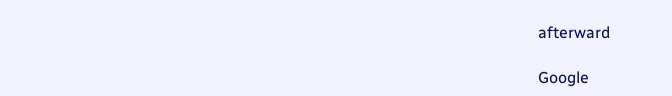afterward

Google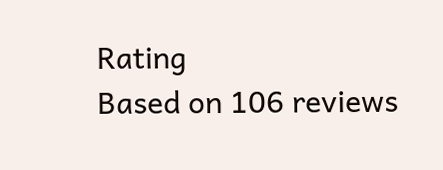Rating
Based on 106 reviews